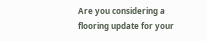Are you considering a flooring update for your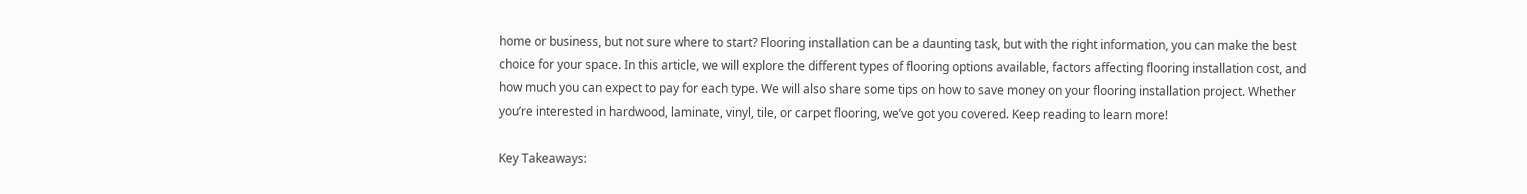home or business, but not sure where to start? Flooring installation can be a daunting task, but with the right information, you can make the best choice for your space. In this article, we will explore the different types of flooring options available, factors affecting flooring installation cost, and how much you can expect to pay for each type. We will also share some tips on how to save money on your flooring installation project. Whether you’re interested in hardwood, laminate, vinyl, tile, or carpet flooring, we’ve got you covered. Keep reading to learn more!

Key Takeaways: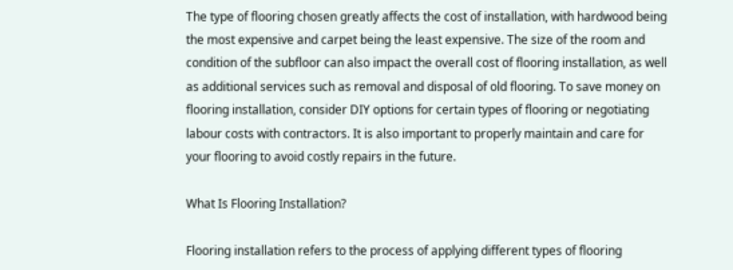The type of flooring chosen greatly affects the cost of installation, with hardwood being the most expensive and carpet being the least expensive. The size of the room and condition of the subfloor can also impact the overall cost of flooring installation, as well as additional services such as removal and disposal of old flooring. To save money on flooring installation, consider DIY options for certain types of flooring or negotiating labour costs with contractors. It is also important to properly maintain and care for your flooring to avoid costly repairs in the future.

What Is Flooring Installation?

Flooring installation refers to the process of applying different types of flooring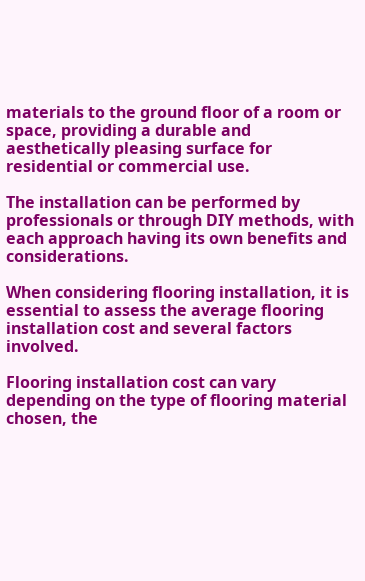materials to the ground floor of a room or space, providing a durable and aesthetically pleasing surface for residential or commercial use.

The installation can be performed by professionals or through DIY methods, with each approach having its own benefits and considerations.

When considering flooring installation, it is essential to assess the average flooring installation cost and several factors involved.

Flooring installation cost can vary depending on the type of flooring material chosen, the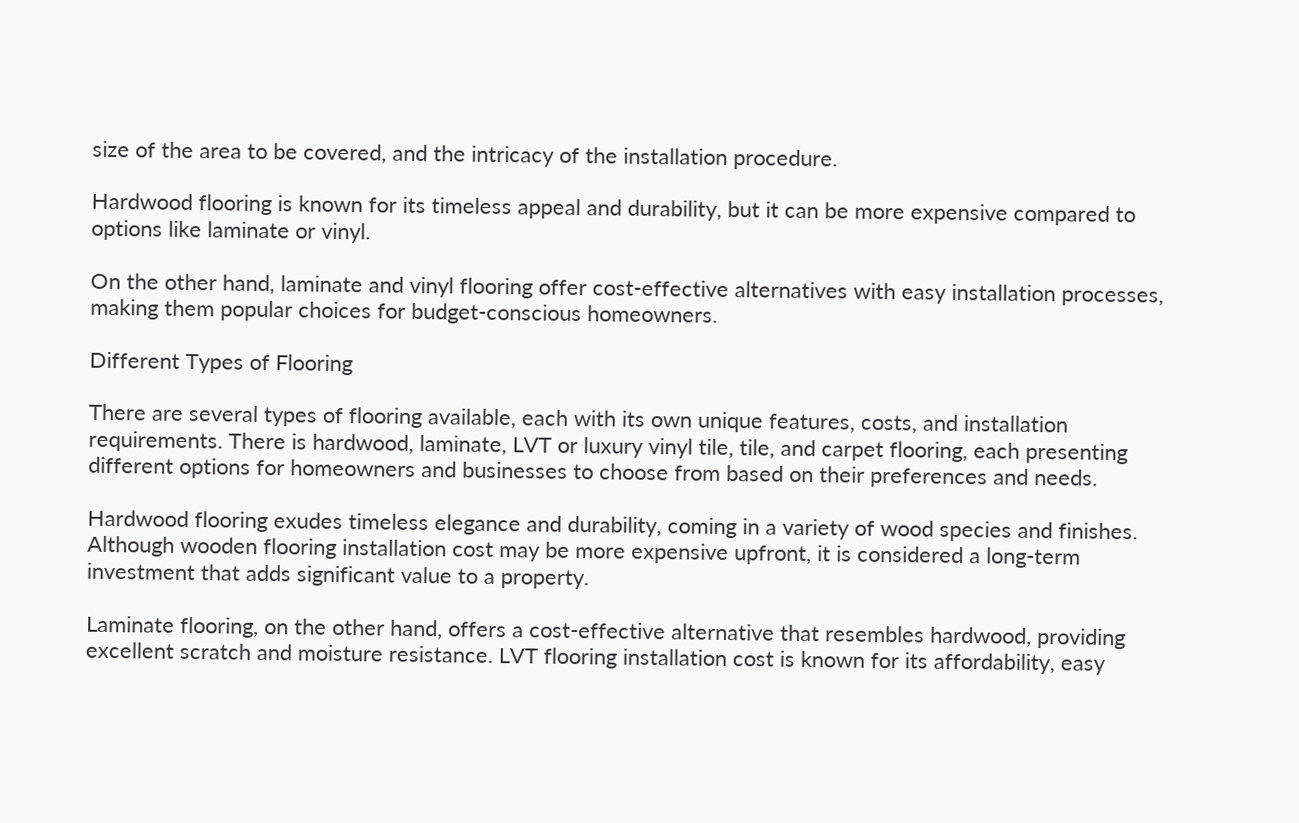size of the area to be covered, and the intricacy of the installation procedure.

Hardwood flooring is known for its timeless appeal and durability, but it can be more expensive compared to options like laminate or vinyl.

On the other hand, laminate and vinyl flooring offer cost-effective alternatives with easy installation processes, making them popular choices for budget-conscious homeowners.

Different Types of Flooring

There are several types of flooring available, each with its own unique features, costs, and installation requirements. There is hardwood, laminate, LVT or luxury vinyl tile, tile, and carpet flooring, each presenting different options for homeowners and businesses to choose from based on their preferences and needs.

Hardwood flooring exudes timeless elegance and durability, coming in a variety of wood species and finishes. Although wooden flooring installation cost may be more expensive upfront, it is considered a long-term investment that adds significant value to a property.

Laminate flooring, on the other hand, offers a cost-effective alternative that resembles hardwood, providing excellent scratch and moisture resistance. LVT flooring installation cost is known for its affordability, easy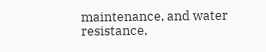maintenance, and water resistance,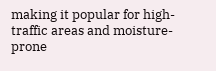making it popular for high-traffic areas and moisture-prone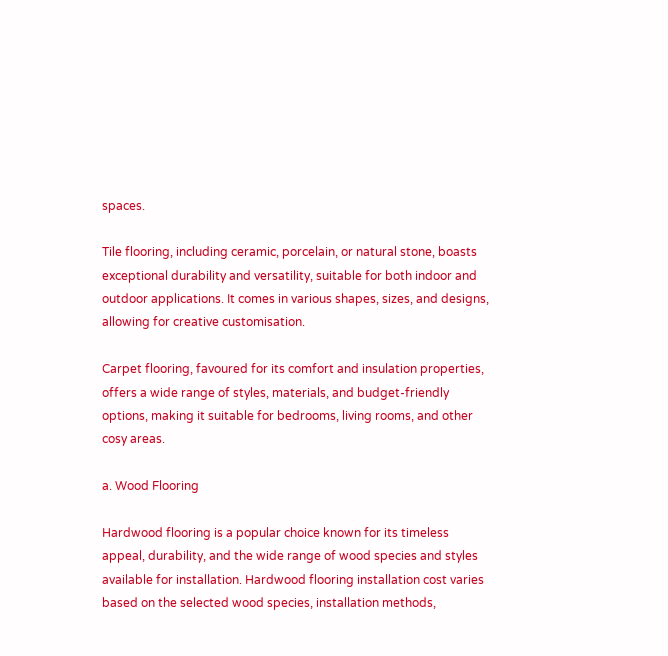spaces.

Tile flooring, including ceramic, porcelain, or natural stone, boasts exceptional durability and versatility, suitable for both indoor and outdoor applications. It comes in various shapes, sizes, and designs, allowing for creative customisation.

Carpet flooring, favoured for its comfort and insulation properties, offers a wide range of styles, materials, and budget-friendly options, making it suitable for bedrooms, living rooms, and other cosy areas.

a. Wood Flooring

Hardwood flooring is a popular choice known for its timeless appeal, durability, and the wide range of wood species and styles available for installation. Hardwood flooring installation cost varies based on the selected wood species, installation methods,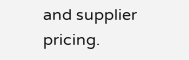and supplier pricing.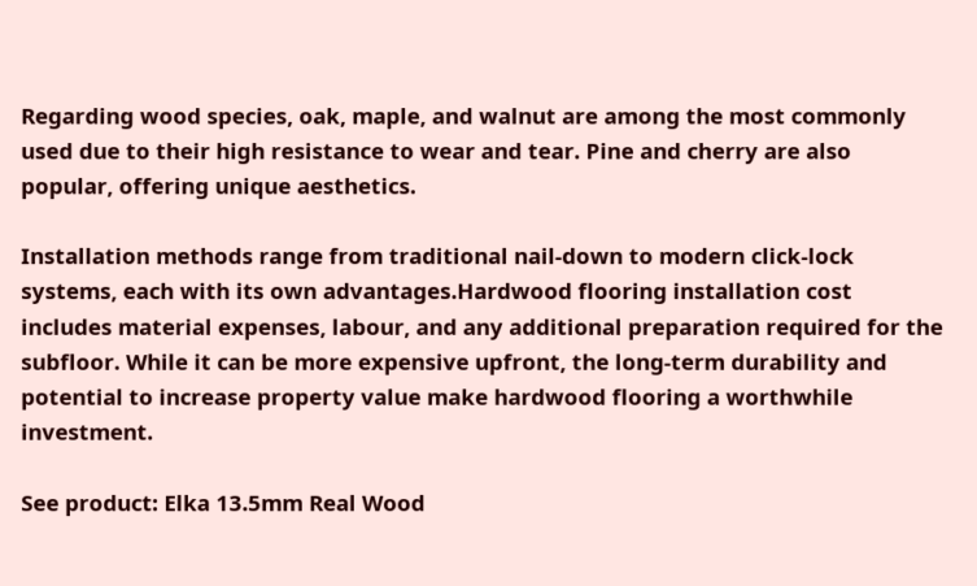Regarding wood species, oak, maple, and walnut are among the most commonly used due to their high resistance to wear and tear. Pine and cherry are also popular, offering unique aesthetics.

Installation methods range from traditional nail-down to modern click-lock systems, each with its own advantages.Hardwood flooring installation cost includes material expenses, labour, and any additional preparation required for the subfloor. While it can be more expensive upfront, the long-term durability and potential to increase property value make hardwood flooring a worthwhile investment.

See product: Elka 13.5mm Real Wood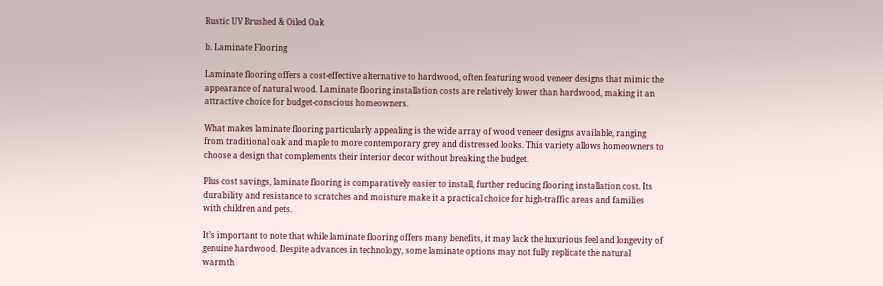Rustic UV Brushed & Oiled Oak

b. Laminate Flooring

Laminate flooring offers a cost-effective alternative to hardwood, often featuring wood veneer designs that mimic the appearance of natural wood. Laminate flooring installation costs are relatively lower than hardwood, making it an attractive choice for budget-conscious homeowners.

What makes laminate flooring particularly appealing is the wide array of wood veneer designs available, ranging from traditional oak and maple to more contemporary grey and distressed looks. This variety allows homeowners to choose a design that complements their interior decor without breaking the budget.

Plus cost savings, laminate flooring is comparatively easier to install, further reducing flooring installation cost. Its durability and resistance to scratches and moisture make it a practical choice for high-traffic areas and families with children and pets.

It’s important to note that while laminate flooring offers many benefits, it may lack the luxurious feel and longevity of genuine hardwood. Despite advances in technology, some laminate options may not fully replicate the natural warmth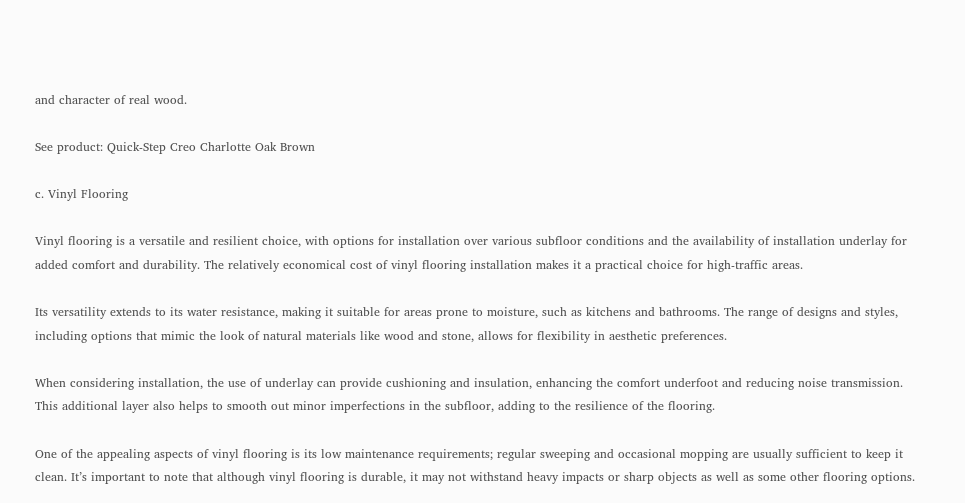and character of real wood.

See product: Quick-Step Creo Charlotte Oak Brown

c. Vinyl Flooring

Vinyl flooring is a versatile and resilient choice, with options for installation over various subfloor conditions and the availability of installation underlay for added comfort and durability. The relatively economical cost of vinyl flooring installation makes it a practical choice for high-traffic areas.

Its versatility extends to its water resistance, making it suitable for areas prone to moisture, such as kitchens and bathrooms. The range of designs and styles, including options that mimic the look of natural materials like wood and stone, allows for flexibility in aesthetic preferences.

When considering installation, the use of underlay can provide cushioning and insulation, enhancing the comfort underfoot and reducing noise transmission. This additional layer also helps to smooth out minor imperfections in the subfloor, adding to the resilience of the flooring.

One of the appealing aspects of vinyl flooring is its low maintenance requirements; regular sweeping and occasional mopping are usually sufficient to keep it clean. It’s important to note that although vinyl flooring is durable, it may not withstand heavy impacts or sharp objects as well as some other flooring options.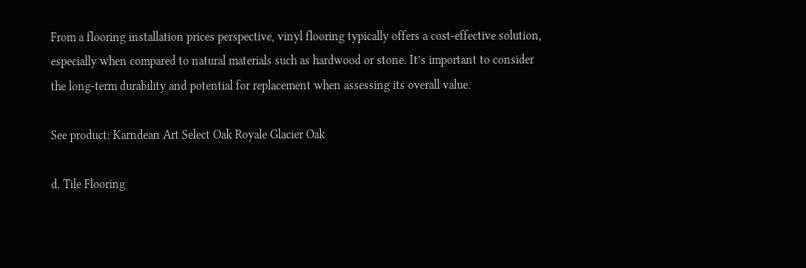From a flooring installation prices perspective, vinyl flooring typically offers a cost-effective solution, especially when compared to natural materials such as hardwood or stone. It’s important to consider the long-term durability and potential for replacement when assessing its overall value.

See product: Karndean Art Select Oak Royale Glacier Oak

d. Tile Flooring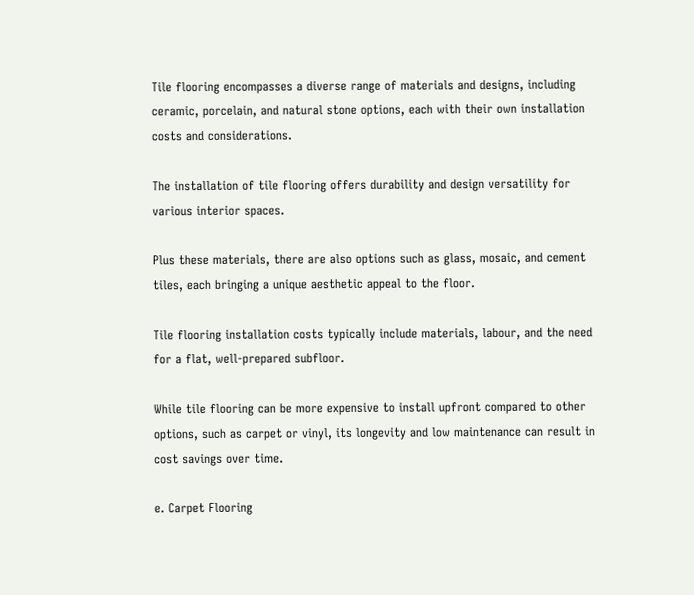Tile flooring encompasses a diverse range of materials and designs, including ceramic, porcelain, and natural stone options, each with their own installation costs and considerations.

The installation of tile flooring offers durability and design versatility for various interior spaces.

Plus these materials, there are also options such as glass, mosaic, and cement tiles, each bringing a unique aesthetic appeal to the floor.

Tile flooring installation costs typically include materials, labour, and the need for a flat, well-prepared subfloor.

While tile flooring can be more expensive to install upfront compared to other options, such as carpet or vinyl, its longevity and low maintenance can result in cost savings over time.

e. Carpet Flooring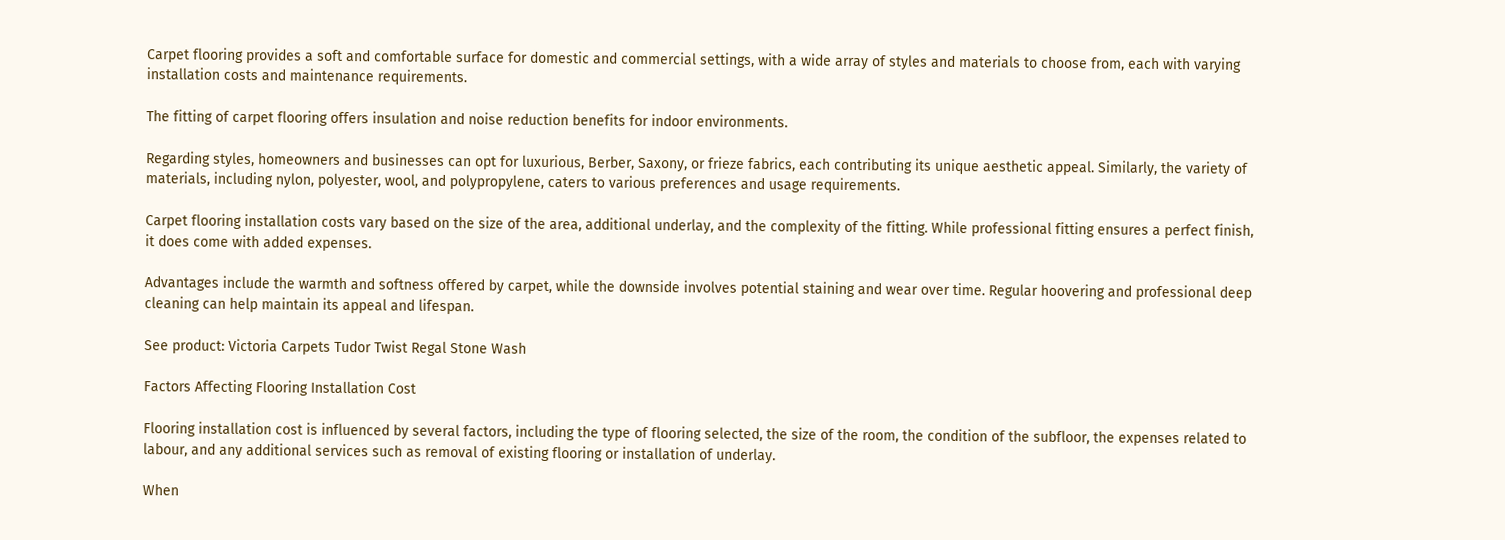Carpet flooring provides a soft and comfortable surface for domestic and commercial settings, with a wide array of styles and materials to choose from, each with varying installation costs and maintenance requirements.

The fitting of carpet flooring offers insulation and noise reduction benefits for indoor environments.

Regarding styles, homeowners and businesses can opt for luxurious, Berber, Saxony, or frieze fabrics, each contributing its unique aesthetic appeal. Similarly, the variety of materials, including nylon, polyester, wool, and polypropylene, caters to various preferences and usage requirements.

Carpet flooring installation costs vary based on the size of the area, additional underlay, and the complexity of the fitting. While professional fitting ensures a perfect finish, it does come with added expenses.

Advantages include the warmth and softness offered by carpet, while the downside involves potential staining and wear over time. Regular hoovering and professional deep cleaning can help maintain its appeal and lifespan.

See product: Victoria Carpets Tudor Twist Regal Stone Wash

Factors Affecting Flooring Installation Cost

Flooring installation cost is influenced by several factors, including the type of flooring selected, the size of the room, the condition of the subfloor, the expenses related to labour, and any additional services such as removal of existing flooring or installation of underlay.

When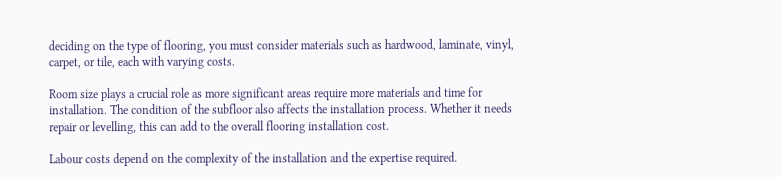deciding on the type of flooring, you must consider materials such as hardwood, laminate, vinyl, carpet, or tile, each with varying costs.

Room size plays a crucial role as more significant areas require more materials and time for installation. The condition of the subfloor also affects the installation process. Whether it needs repair or levelling, this can add to the overall flooring installation cost.

Labour costs depend on the complexity of the installation and the expertise required.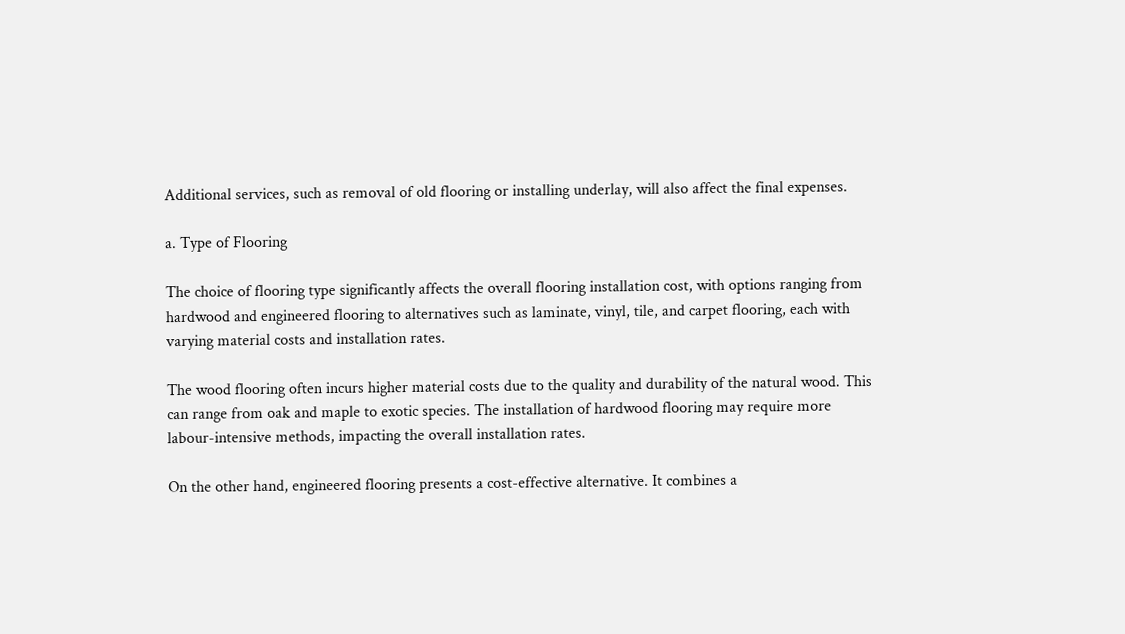Additional services, such as removal of old flooring or installing underlay, will also affect the final expenses.

a. Type of Flooring

The choice of flooring type significantly affects the overall flooring installation cost, with options ranging from hardwood and engineered flooring to alternatives such as laminate, vinyl, tile, and carpet flooring, each with varying material costs and installation rates.

The wood flooring often incurs higher material costs due to the quality and durability of the natural wood. This can range from oak and maple to exotic species. The installation of hardwood flooring may require more labour-intensive methods, impacting the overall installation rates.

On the other hand, engineered flooring presents a cost-effective alternative. It combines a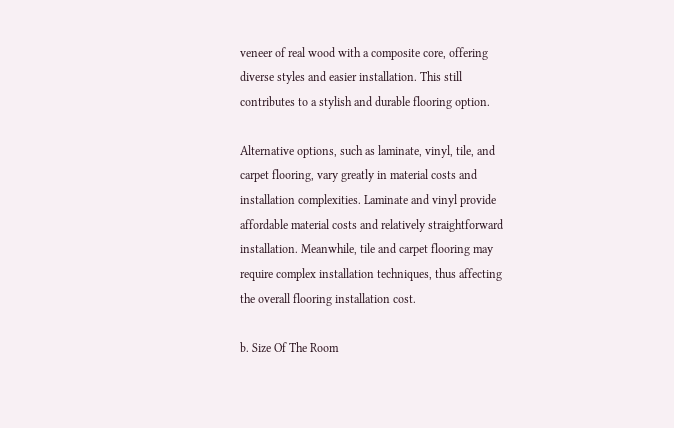veneer of real wood with a composite core, offering diverse styles and easier installation. This still contributes to a stylish and durable flooring option.

Alternative options, such as laminate, vinyl, tile, and carpet flooring, vary greatly in material costs and installation complexities. Laminate and vinyl provide affordable material costs and relatively straightforward installation. Meanwhile, tile and carpet flooring may require complex installation techniques, thus affecting the overall flooring installation cost.

b. Size Of The Room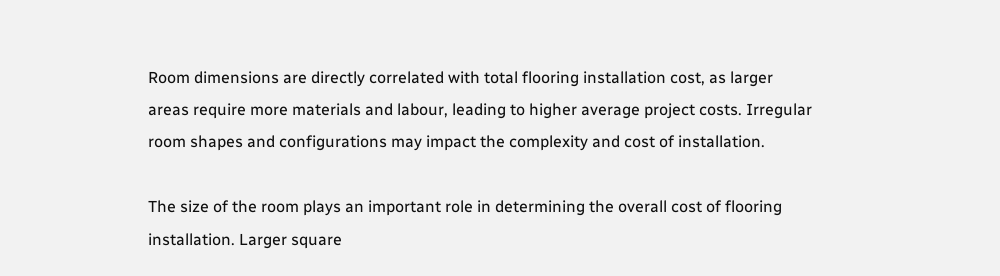Room dimensions are directly correlated with total flooring installation cost, as larger areas require more materials and labour, leading to higher average project costs. Irregular room shapes and configurations may impact the complexity and cost of installation.

The size of the room plays an important role in determining the overall cost of flooring installation. Larger square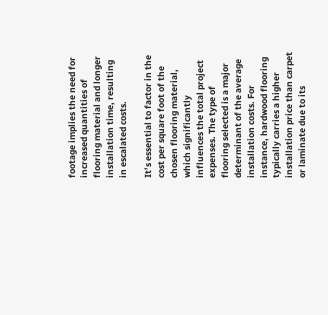footage implies the need for increased quantities of flooring material and longer installation time, resulting in escalated costs.

It’s essential to factor in the cost per square foot of the chosen flooring material, which significantly influences the total project expenses. The type of flooring selected is a major determinant of the average installation costs. For instance, hardwood flooring typically carries a higher installation price than carpet or laminate due to its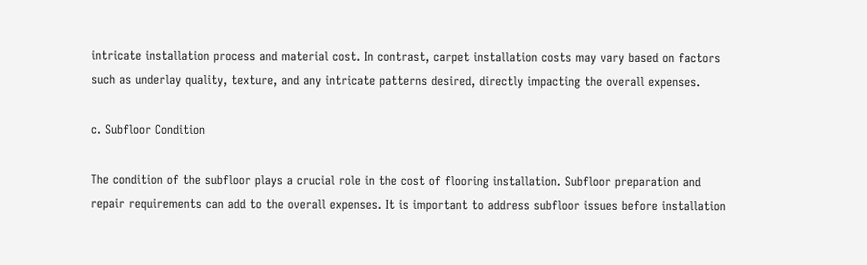intricate installation process and material cost. In contrast, carpet installation costs may vary based on factors such as underlay quality, texture, and any intricate patterns desired, directly impacting the overall expenses.

c. Subfloor Condition

The condition of the subfloor plays a crucial role in the cost of flooring installation. Subfloor preparation and repair requirements can add to the overall expenses. It is important to address subfloor issues before installation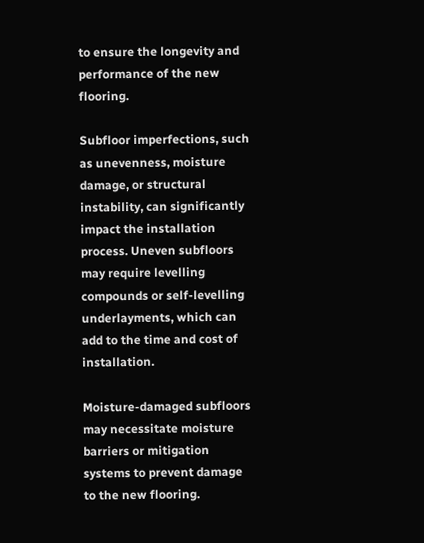to ensure the longevity and performance of the new flooring.

Subfloor imperfections, such as unevenness, moisture damage, or structural instability, can significantly impact the installation process. Uneven subfloors may require levelling compounds or self-levelling underlayments, which can add to the time and cost of installation.

Moisture-damaged subfloors may necessitate moisture barriers or mitigation systems to prevent damage to the new flooring.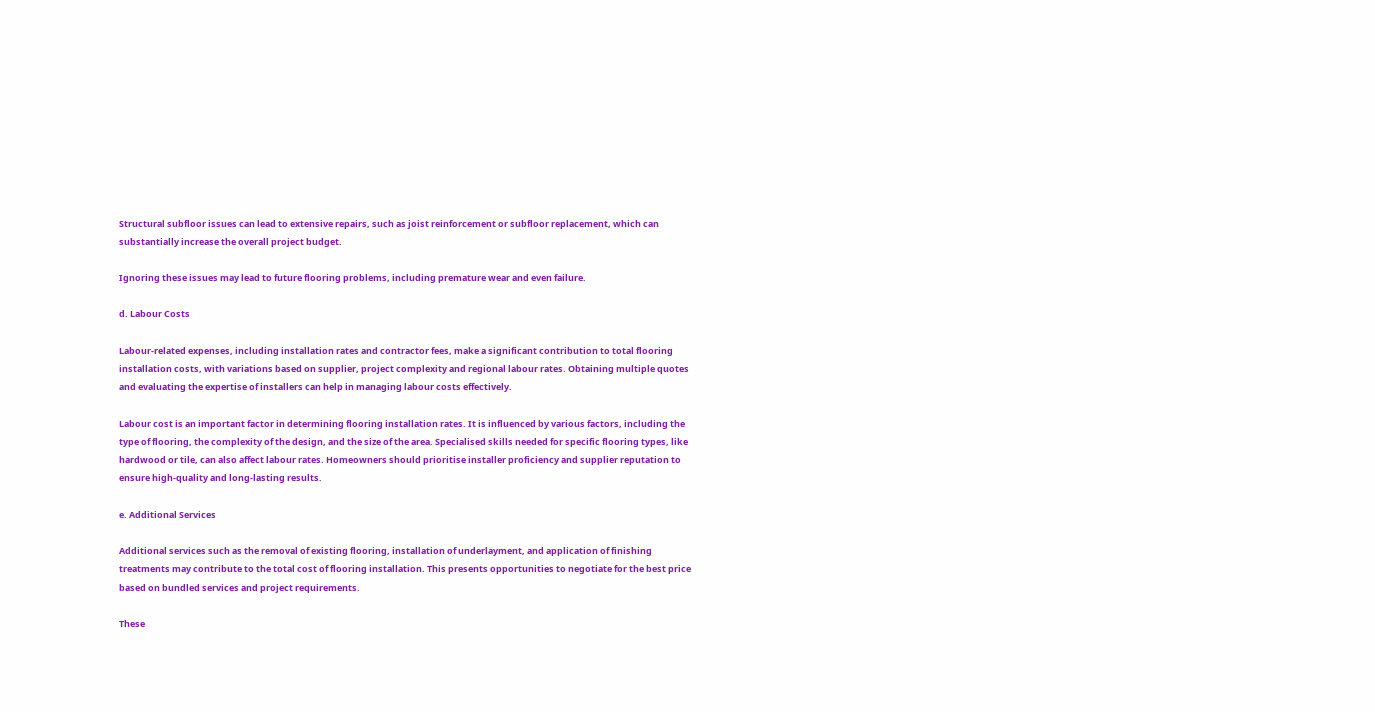Structural subfloor issues can lead to extensive repairs, such as joist reinforcement or subfloor replacement, which can substantially increase the overall project budget.

Ignoring these issues may lead to future flooring problems, including premature wear and even failure.

d. Labour Costs

Labour-related expenses, including installation rates and contractor fees, make a significant contribution to total flooring installation costs, with variations based on supplier, project complexity and regional labour rates. Obtaining multiple quotes and evaluating the expertise of installers can help in managing labour costs effectively.

Labour cost is an important factor in determining flooring installation rates. It is influenced by various factors, including the type of flooring, the complexity of the design, and the size of the area. Specialised skills needed for specific flooring types, like hardwood or tile, can also affect labour rates. Homeowners should prioritise installer proficiency and supplier reputation to ensure high-quality and long-lasting results.

e. Additional Services

Additional services such as the removal of existing flooring, installation of underlayment, and application of finishing treatments may contribute to the total cost of flooring installation. This presents opportunities to negotiate for the best price based on bundled services and project requirements.

These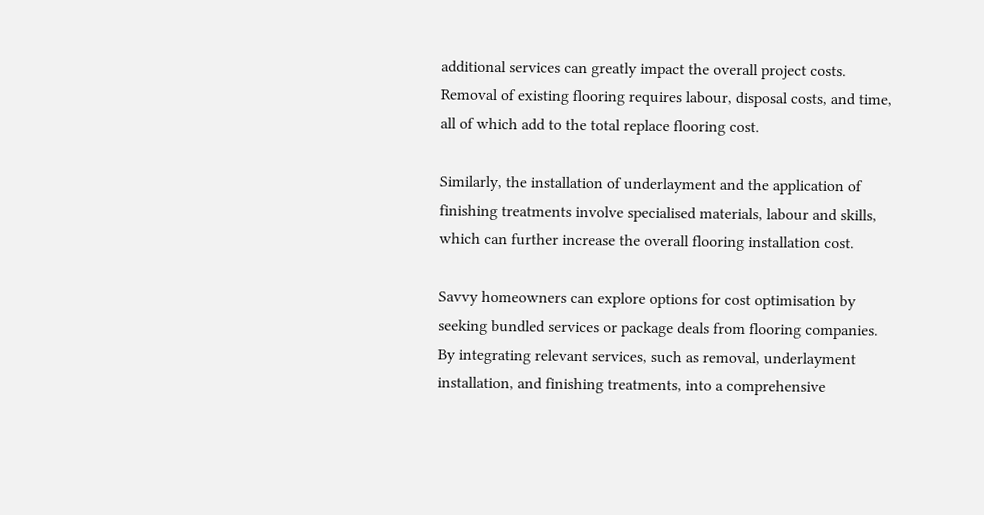additional services can greatly impact the overall project costs. Removal of existing flooring requires labour, disposal costs, and time, all of which add to the total replace flooring cost.

Similarly, the installation of underlayment and the application of finishing treatments involve specialised materials, labour and skills, which can further increase the overall flooring installation cost.

Savvy homeowners can explore options for cost optimisation by seeking bundled services or package deals from flooring companies. By integrating relevant services, such as removal, underlayment installation, and finishing treatments, into a comprehensive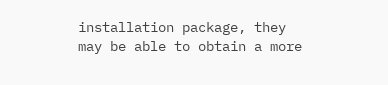installation package, they may be able to obtain a more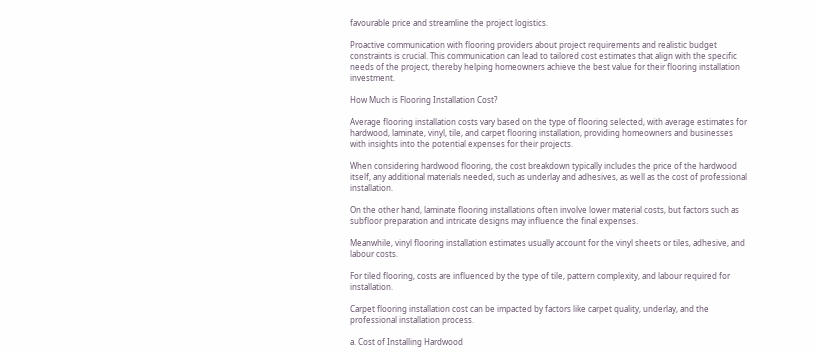favourable price and streamline the project logistics.

Proactive communication with flooring providers about project requirements and realistic budget constraints is crucial. This communication can lead to tailored cost estimates that align with the specific needs of the project, thereby helping homeowners achieve the best value for their flooring installation investment.

How Much is Flooring Installation Cost?

Average flooring installation costs vary based on the type of flooring selected, with average estimates for hardwood, laminate, vinyl, tile, and carpet flooring installation, providing homeowners and businesses with insights into the potential expenses for their projects.

When considering hardwood flooring, the cost breakdown typically includes the price of the hardwood itself, any additional materials needed, such as underlay and adhesives, as well as the cost of professional installation.

On the other hand, laminate flooring installations often involve lower material costs, but factors such as subfloor preparation and intricate designs may influence the final expenses.

Meanwhile, vinyl flooring installation estimates usually account for the vinyl sheets or tiles, adhesive, and labour costs.

For tiled flooring, costs are influenced by the type of tile, pattern complexity, and labour required for installation.

Carpet flooring installation cost can be impacted by factors like carpet quality, underlay, and the professional installation process.

a. Cost of Installing Hardwood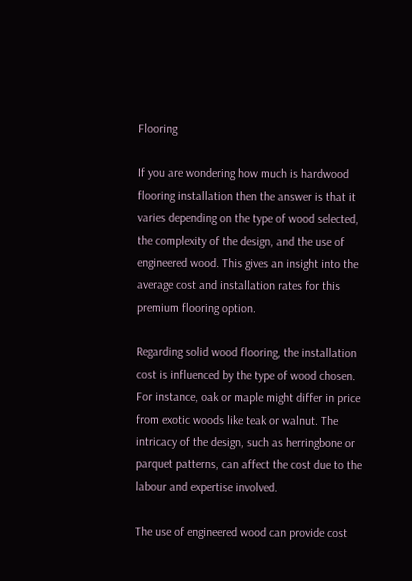Flooring

If you are wondering how much is hardwood flooring installation then the answer is that it varies depending on the type of wood selected, the complexity of the design, and the use of engineered wood. This gives an insight into the average cost and installation rates for this premium flooring option.

Regarding solid wood flooring, the installation cost is influenced by the type of wood chosen. For instance, oak or maple might differ in price from exotic woods like teak or walnut. The intricacy of the design, such as herringbone or parquet patterns, can affect the cost due to the labour and expertise involved.

The use of engineered wood can provide cost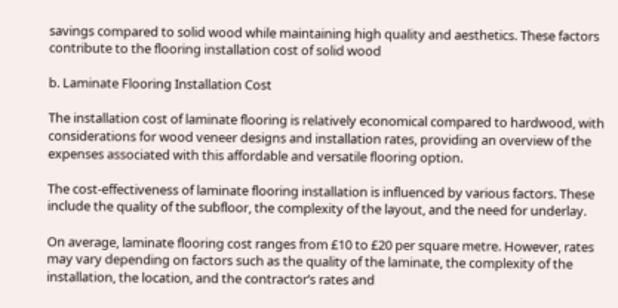savings compared to solid wood while maintaining high quality and aesthetics. These factors contribute to the flooring installation cost of solid wood

b. Laminate Flooring Installation Cost

The installation cost of laminate flooring is relatively economical compared to hardwood, with considerations for wood veneer designs and installation rates, providing an overview of the expenses associated with this affordable and versatile flooring option.

The cost-effectiveness of laminate flooring installation is influenced by various factors. These include the quality of the subfloor, the complexity of the layout, and the need for underlay.

On average, laminate flooring cost ranges from £10 to £20 per square metre. However, rates may vary depending on factors such as the quality of the laminate, the complexity of the installation, the location, and the contractor’s rates and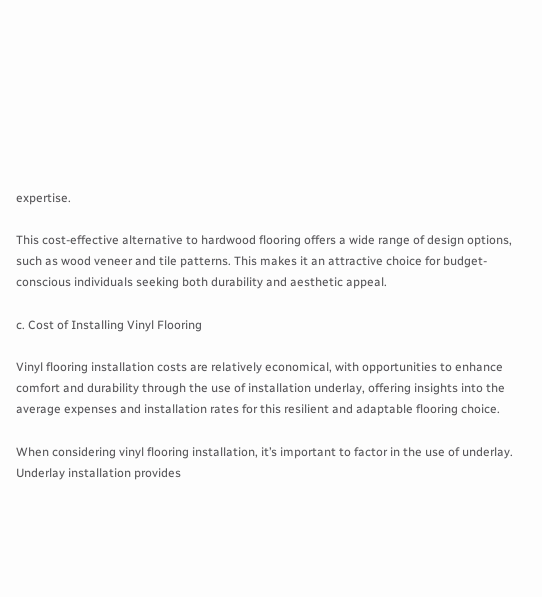expertise.

This cost-effective alternative to hardwood flooring offers a wide range of design options, such as wood veneer and tile patterns. This makes it an attractive choice for budget-conscious individuals seeking both durability and aesthetic appeal.

c. Cost of Installing Vinyl Flooring

Vinyl flooring installation costs are relatively economical, with opportunities to enhance comfort and durability through the use of installation underlay, offering insights into the average expenses and installation rates for this resilient and adaptable flooring choice.

When considering vinyl flooring installation, it’s important to factor in the use of underlay. Underlay installation provides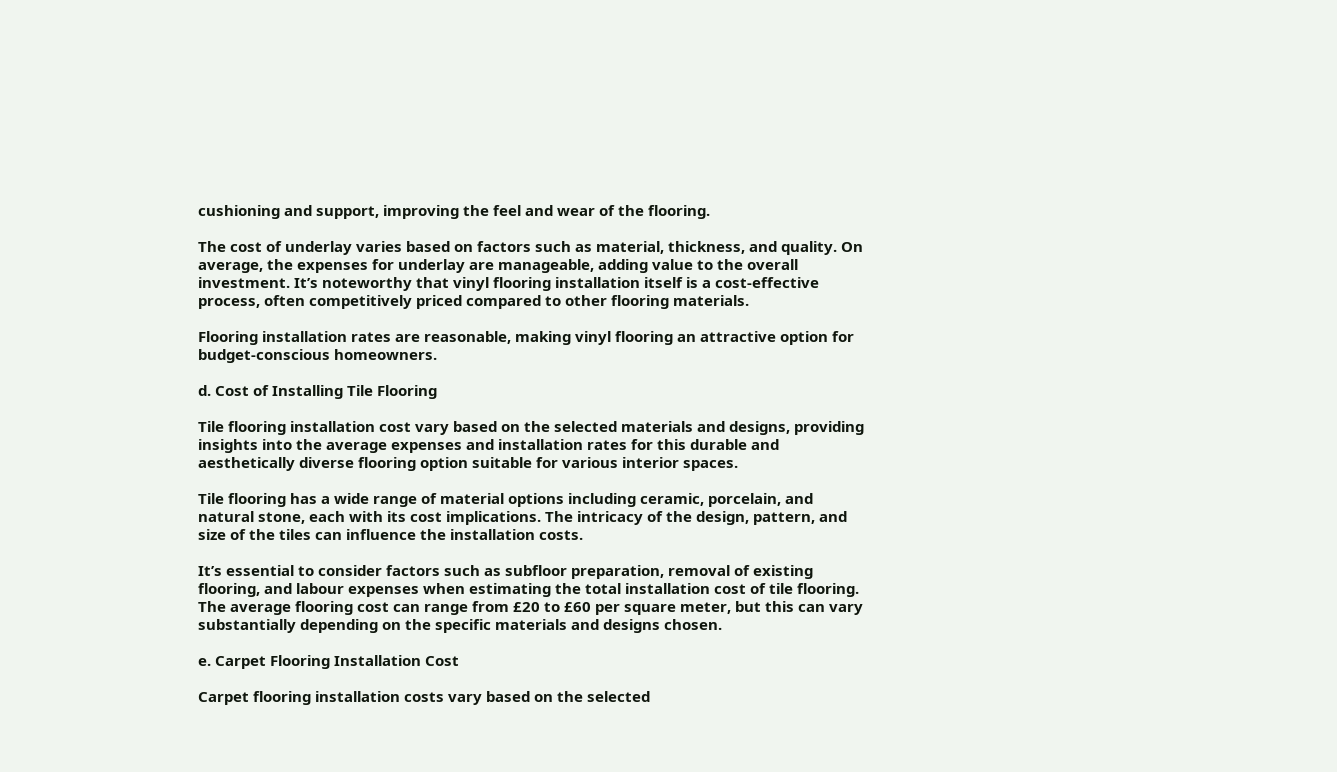cushioning and support, improving the feel and wear of the flooring.

The cost of underlay varies based on factors such as material, thickness, and quality. On average, the expenses for underlay are manageable, adding value to the overall investment. It’s noteworthy that vinyl flooring installation itself is a cost-effective process, often competitively priced compared to other flooring materials.

Flooring installation rates are reasonable, making vinyl flooring an attractive option for budget-conscious homeowners.

d. Cost of Installing Tile Flooring

Tile flooring installation cost vary based on the selected materials and designs, providing insights into the average expenses and installation rates for this durable and aesthetically diverse flooring option suitable for various interior spaces.

Tile flooring has a wide range of material options including ceramic, porcelain, and natural stone, each with its cost implications. The intricacy of the design, pattern, and size of the tiles can influence the installation costs.

It’s essential to consider factors such as subfloor preparation, removal of existing flooring, and labour expenses when estimating the total installation cost of tile flooring. The average flooring cost can range from £20 to £60 per square meter, but this can vary substantially depending on the specific materials and designs chosen.

e. Carpet Flooring Installation Cost

Carpet flooring installation costs vary based on the selected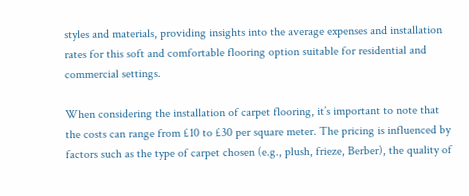styles and materials, providing insights into the average expenses and installation rates for this soft and comfortable flooring option suitable for residential and commercial settings.

When considering the installation of carpet flooring, it’s important to note that the costs can range from £10 to £30 per square meter. The pricing is influenced by factors such as the type of carpet chosen (e.g., plush, frieze, Berber), the quality of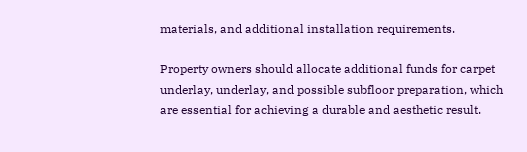materials, and additional installation requirements.

Property owners should allocate additional funds for carpet underlay, underlay, and possible subfloor preparation, which are essential for achieving a durable and aesthetic result.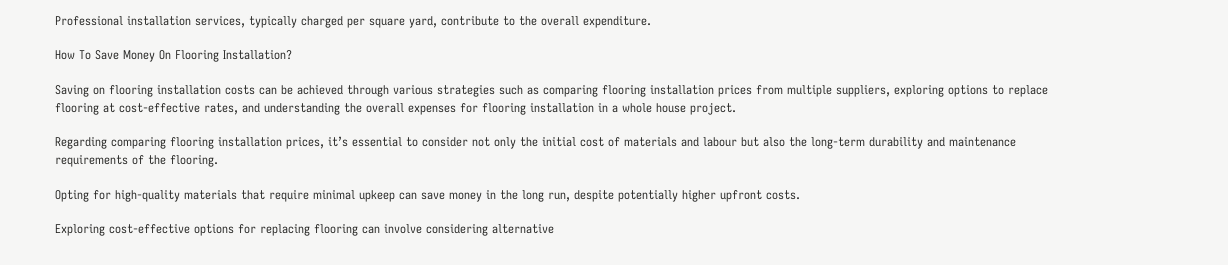Professional installation services, typically charged per square yard, contribute to the overall expenditure.

How To Save Money On Flooring Installation?

Saving on flooring installation costs can be achieved through various strategies such as comparing flooring installation prices from multiple suppliers, exploring options to replace flooring at cost-effective rates, and understanding the overall expenses for flooring installation in a whole house project.

Regarding comparing flooring installation prices, it’s essential to consider not only the initial cost of materials and labour but also the long-term durability and maintenance requirements of the flooring.

Opting for high-quality materials that require minimal upkeep can save money in the long run, despite potentially higher upfront costs.

Exploring cost-effective options for replacing flooring can involve considering alternative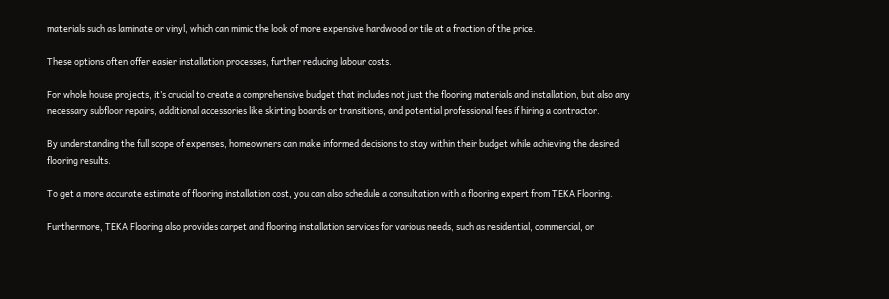materials such as laminate or vinyl, which can mimic the look of more expensive hardwood or tile at a fraction of the price.

These options often offer easier installation processes, further reducing labour costs.

For whole house projects, it’s crucial to create a comprehensive budget that includes not just the flooring materials and installation, but also any necessary subfloor repairs, additional accessories like skirting boards or transitions, and potential professional fees if hiring a contractor.

By understanding the full scope of expenses, homeowners can make informed decisions to stay within their budget while achieving the desired flooring results.

To get a more accurate estimate of flooring installation cost, you can also schedule a consultation with a flooring expert from TEKA Flooring.

Furthermore, TEKA Flooring also provides carpet and flooring installation services for various needs, such as residential, commercial, or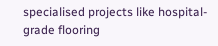specialised projects like hospital-grade flooring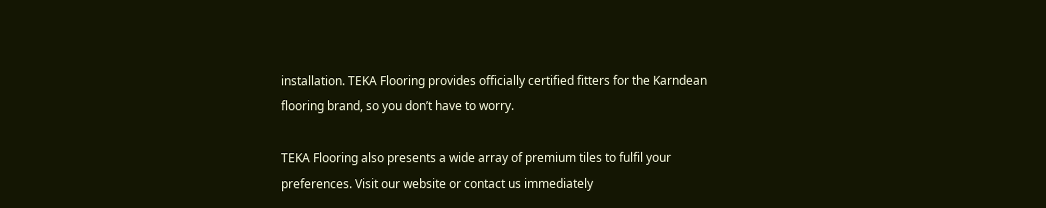installation. TEKA Flooring provides officially certified fitters for the Karndean flooring brand, so you don’t have to worry.

TEKA Flooring also presents a wide array of premium tiles to fulfil your preferences. Visit our website or contact us immediately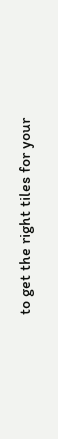to get the right tiles for your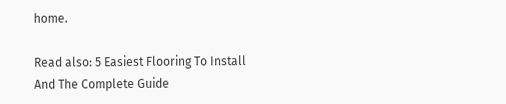home.

Read also: 5 Easiest Flooring To Install And The Complete Guide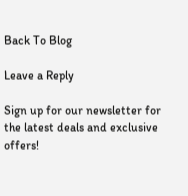Back To Blog

Leave a Reply

Sign up for our newsletter for the latest deals and exclusive offers!